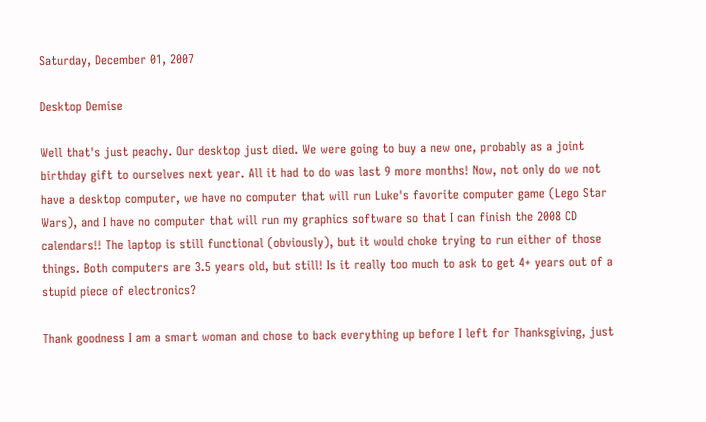Saturday, December 01, 2007

Desktop Demise

Well that's just peachy. Our desktop just died. We were going to buy a new one, probably as a joint birthday gift to ourselves next year. All it had to do was last 9 more months! Now, not only do we not have a desktop computer, we have no computer that will run Luke's favorite computer game (Lego Star Wars), and I have no computer that will run my graphics software so that I can finish the 2008 CD calendars!! The laptop is still functional (obviously), but it would choke trying to run either of those things. Both computers are 3.5 years old, but still! Is it really too much to ask to get 4+ years out of a stupid piece of electronics?

Thank goodness I am a smart woman and chose to back everything up before I left for Thanksgiving, just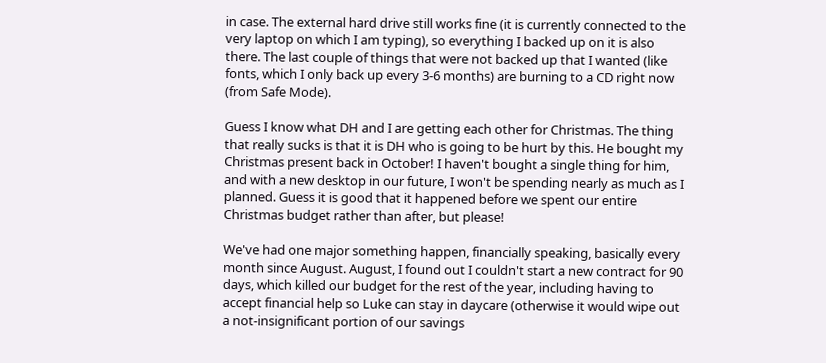in case. The external hard drive still works fine (it is currently connected to the very laptop on which I am typing), so everything I backed up on it is also there. The last couple of things that were not backed up that I wanted (like fonts, which I only back up every 3-6 months) are burning to a CD right now (from Safe Mode).

Guess I know what DH and I are getting each other for Christmas. The thing that really sucks is that it is DH who is going to be hurt by this. He bought my Christmas present back in October! I haven't bought a single thing for him, and with a new desktop in our future, I won't be spending nearly as much as I planned. Guess it is good that it happened before we spent our entire Christmas budget rather than after, but please!

We've had one major something happen, financially speaking, basically every month since August. August, I found out I couldn't start a new contract for 90 days, which killed our budget for the rest of the year, including having to accept financial help so Luke can stay in daycare (otherwise it would wipe out a not-insignificant portion of our savings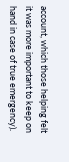account, which those helping felt it was more important to keep on hand in case of true emergency).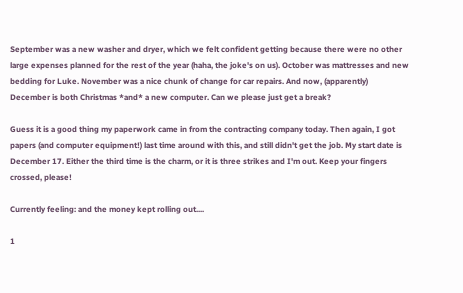September was a new washer and dryer, which we felt confident getting because there were no other large expenses planned for the rest of the year (haha, the joke's on us). October was mattresses and new bedding for Luke. November was a nice chunk of change for car repairs. And now, (apparently) December is both Christmas *and* a new computer. Can we please just get a break?

Guess it is a good thing my paperwork came in from the contracting company today. Then again, I got papers (and computer equipment!) last time around with this, and still didn't get the job. My start date is December 17. Either the third time is the charm, or it is three strikes and I'm out. Keep your fingers crossed, please!

Currently feeling: and the money kept rolling out....

1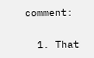comment:

  1. That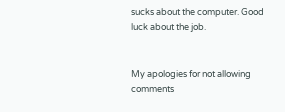sucks about the computer. Good luck about the job.


My apologies for not allowing comments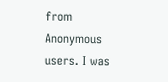from Anonymous users. I was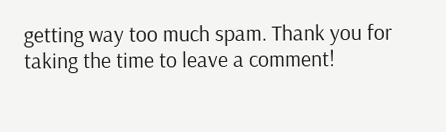getting way too much spam. Thank you for taking the time to leave a comment!